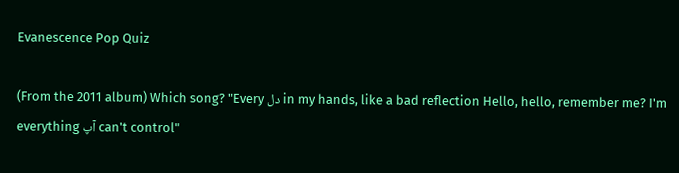Evanescence Pop Quiz

(From the 2011 album) Which song? "Every دل in my hands, like a bad reflection Hello, hello, remember me? I'm everything آپ can't control"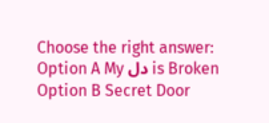Choose the right answer:
Option A My دل is Broken
Option B Secret Door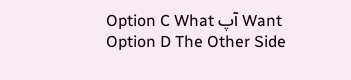Option C What آپ Want
Option D The Other Side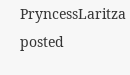PryncessLaritza posted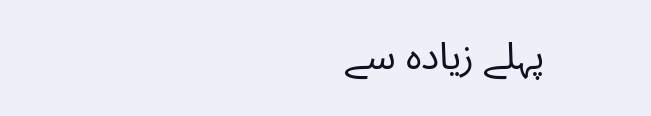پہلے زیادہ سے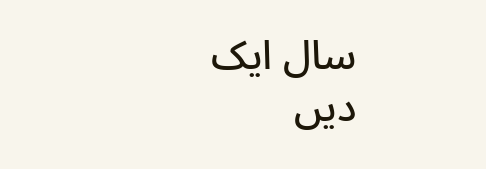سال ایک
دیں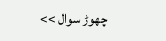چھوڑ سوال >>